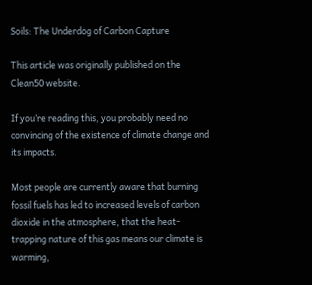Soils: The Underdog of Carbon Capture

This article was originally published on the Clean50 website.

If you’re reading this, you probably need no convincing of the existence of climate change and its impacts.

Most people are currently aware that burning fossil fuels has led to increased levels of carbon dioxide in the atmosphere, that the heat-trapping nature of this gas means our climate is warming,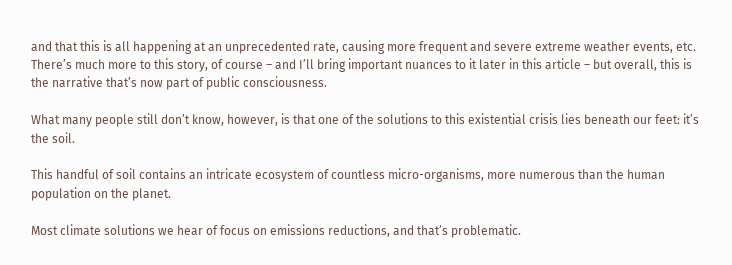and that this is all happening at an unprecedented rate, causing more frequent and severe extreme weather events, etc. There’s much more to this story, of course – and I’ll bring important nuances to it later in this article – but overall, this is the narrative that’s now part of public consciousness.

What many people still don’t know, however, is that one of the solutions to this existential crisis lies beneath our feet: it’s the soil.

This handful of soil contains an intricate ecosystem of countless micro-organisms, more numerous than the human population on the planet.

Most climate solutions we hear of focus on emissions reductions, and that’s problematic.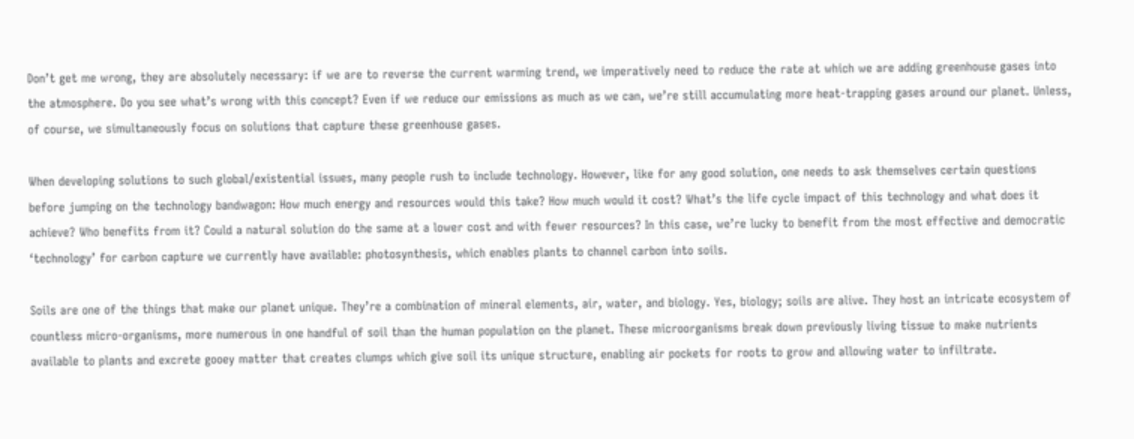Don’t get me wrong, they are absolutely necessary: if we are to reverse the current warming trend, we imperatively need to reduce the rate at which we are adding greenhouse gases into the atmosphere. Do you see what’s wrong with this concept? Even if we reduce our emissions as much as we can, we’re still accumulating more heat-trapping gases around our planet. Unless, of course, we simultaneously focus on solutions that capture these greenhouse gases.

When developing solutions to such global/existential issues, many people rush to include technology. However, like for any good solution, one needs to ask themselves certain questions before jumping on the technology bandwagon: How much energy and resources would this take? How much would it cost? What’s the life cycle impact of this technology and what does it achieve? Who benefits from it? Could a natural solution do the same at a lower cost and with fewer resources? In this case, we’re lucky to benefit from the most effective and democratic ‘technology’ for carbon capture we currently have available: photosynthesis, which enables plants to channel carbon into soils.

Soils are one of the things that make our planet unique. They’re a combination of mineral elements, air, water, and biology. Yes, biology; soils are alive. They host an intricate ecosystem of countless micro-organisms, more numerous in one handful of soil than the human population on the planet. These microorganisms break down previously living tissue to make nutrients available to plants and excrete gooey matter that creates clumps which give soil its unique structure, enabling air pockets for roots to grow and allowing water to infiltrate.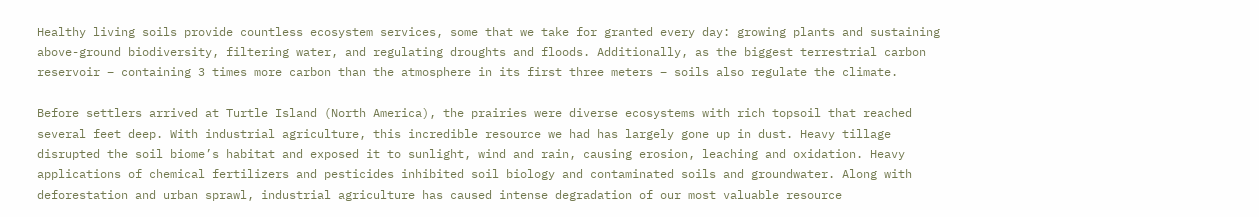Healthy living soils provide countless ecosystem services, some that we take for granted every day: growing plants and sustaining above-ground biodiversity, filtering water, and regulating droughts and floods. Additionally, as the biggest terrestrial carbon reservoir – containing 3 times more carbon than the atmosphere in its first three meters – soils also regulate the climate.

Before settlers arrived at Turtle Island (North America), the prairies were diverse ecosystems with rich topsoil that reached several feet deep. With industrial agriculture, this incredible resource we had has largely gone up in dust. Heavy tillage disrupted the soil biome’s habitat and exposed it to sunlight, wind and rain, causing erosion, leaching and oxidation. Heavy applications of chemical fertilizers and pesticides inhibited soil biology and contaminated soils and groundwater. Along with deforestation and urban sprawl, industrial agriculture has caused intense degradation of our most valuable resource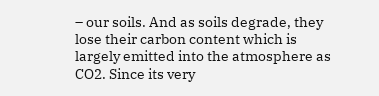– our soils. And as soils degrade, they lose their carbon content which is largely emitted into the atmosphere as CO2. Since its very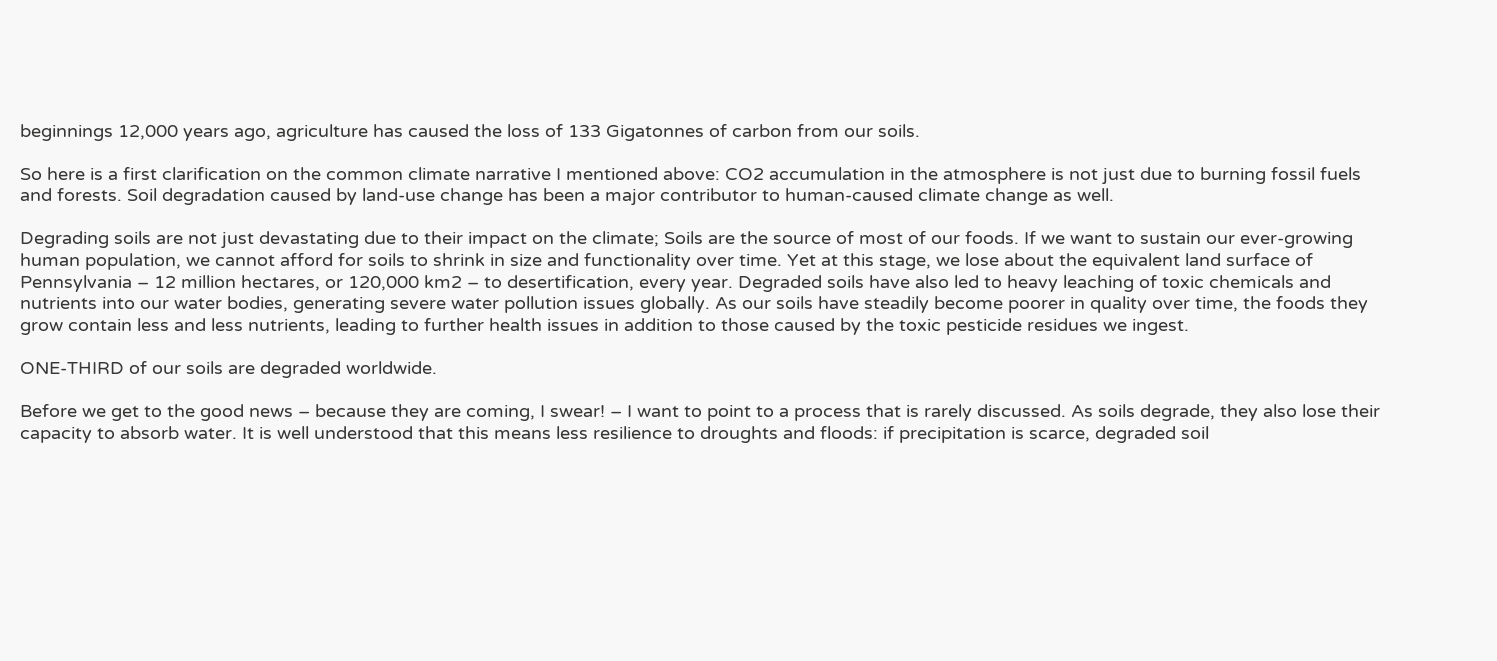beginnings 12,000 years ago, agriculture has caused the loss of 133 Gigatonnes of carbon from our soils.

So here is a first clarification on the common climate narrative I mentioned above: CO2 accumulation in the atmosphere is not just due to burning fossil fuels and forests. Soil degradation caused by land-use change has been a major contributor to human-caused climate change as well.

Degrading soils are not just devastating due to their impact on the climate; Soils are the source of most of our foods. If we want to sustain our ever-growing human population, we cannot afford for soils to shrink in size and functionality over time. Yet at this stage, we lose about the equivalent land surface of Pennsylvania – 12 million hectares, or 120,000 km2 – to desertification, every year. Degraded soils have also led to heavy leaching of toxic chemicals and nutrients into our water bodies, generating severe water pollution issues globally. As our soils have steadily become poorer in quality over time, the foods they grow contain less and less nutrients, leading to further health issues in addition to those caused by the toxic pesticide residues we ingest.

ONE-THIRD of our soils are degraded worldwide.

Before we get to the good news – because they are coming, I swear! – I want to point to a process that is rarely discussed. As soils degrade, they also lose their capacity to absorb water. It is well understood that this means less resilience to droughts and floods: if precipitation is scarce, degraded soil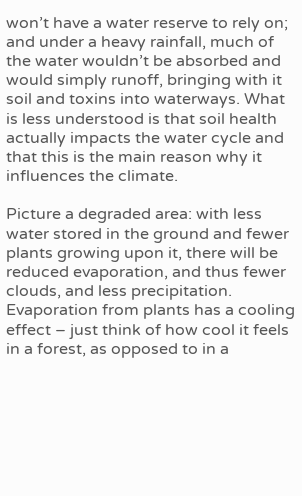won’t have a water reserve to rely on; and under a heavy rainfall, much of the water wouldn’t be absorbed and would simply runoff, bringing with it soil and toxins into waterways. What is less understood is that soil health actually impacts the water cycle and that this is the main reason why it influences the climate.

Picture a degraded area: with less water stored in the ground and fewer plants growing upon it, there will be reduced evaporation, and thus fewer clouds, and less precipitation. Evaporation from plants has a cooling effect – just think of how cool it feels in a forest, as opposed to in a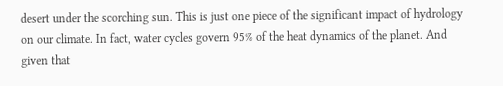desert under the scorching sun. This is just one piece of the significant impact of hydrology on our climate. In fact, water cycles govern 95% of the heat dynamics of the planet. And given that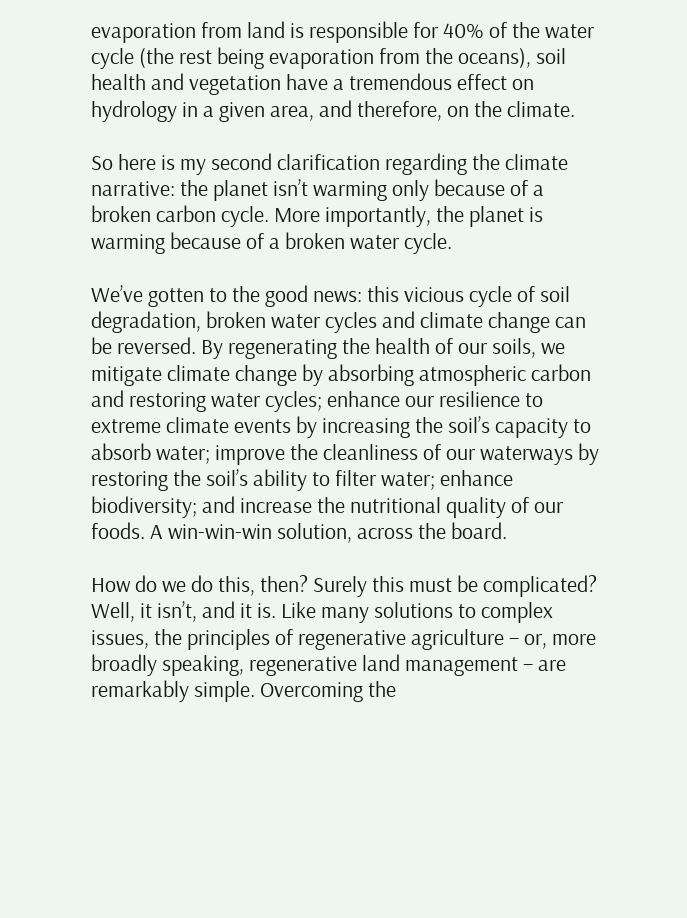evaporation from land is responsible for 40% of the water cycle (the rest being evaporation from the oceans), soil health and vegetation have a tremendous effect on hydrology in a given area, and therefore, on the climate.

So here is my second clarification regarding the climate narrative: the planet isn’t warming only because of a broken carbon cycle. More importantly, the planet is warming because of a broken water cycle.

We’ve gotten to the good news: this vicious cycle of soil degradation, broken water cycles and climate change can be reversed. By regenerating the health of our soils, we mitigate climate change by absorbing atmospheric carbon and restoring water cycles; enhance our resilience to extreme climate events by increasing the soil’s capacity to absorb water; improve the cleanliness of our waterways by restoring the soil’s ability to filter water; enhance biodiversity; and increase the nutritional quality of our foods. A win-win-win solution, across the board.

How do we do this, then? Surely this must be complicated? Well, it isn’t, and it is. Like many solutions to complex issues, the principles of regenerative agriculture – or, more broadly speaking, regenerative land management – are remarkably simple. Overcoming the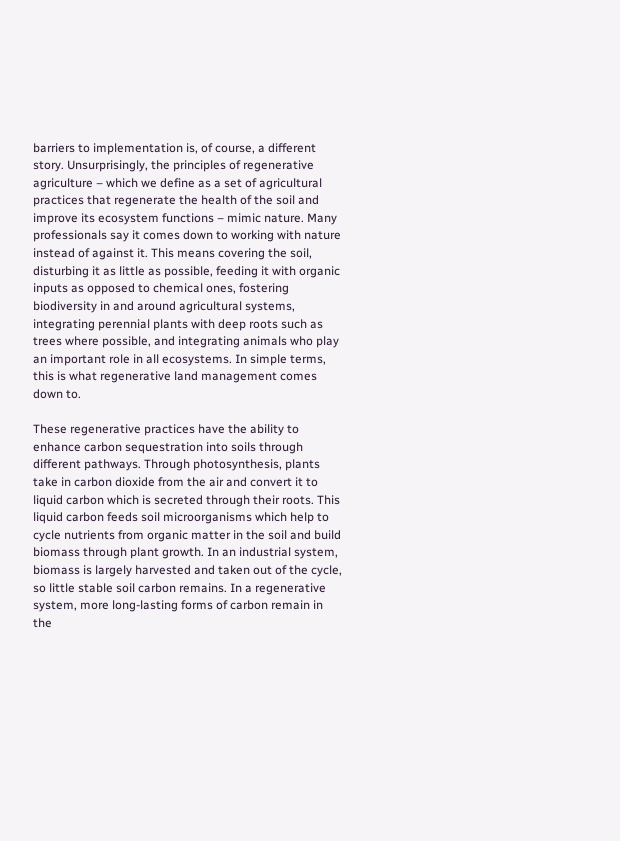barriers to implementation is, of course, a different story. Unsurprisingly, the principles of regenerative agriculture – which we define as a set of agricultural practices that regenerate the health of the soil and improve its ecosystem functions – mimic nature. Many professionals say it comes down to working with nature instead of against it. This means covering the soil, disturbing it as little as possible, feeding it with organic inputs as opposed to chemical ones, fostering biodiversity in and around agricultural systems, integrating perennial plants with deep roots such as trees where possible, and integrating animals who play an important role in all ecosystems. In simple terms, this is what regenerative land management comes down to.

These regenerative practices have the ability to enhance carbon sequestration into soils through different pathways. Through photosynthesis, plants take in carbon dioxide from the air and convert it to liquid carbon which is secreted through their roots. This liquid carbon feeds soil microorganisms which help to cycle nutrients from organic matter in the soil and build biomass through plant growth. In an industrial system, biomass is largely harvested and taken out of the cycle, so little stable soil carbon remains. In a regenerative system, more long-lasting forms of carbon remain in the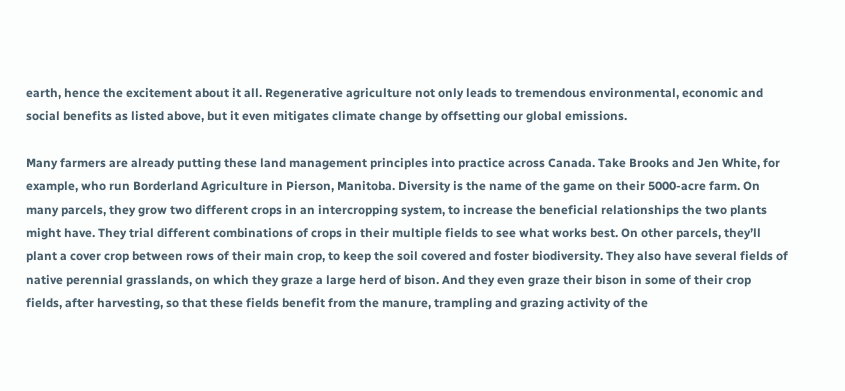earth, hence the excitement about it all. Regenerative agriculture not only leads to tremendous environmental, economic and social benefits as listed above, but it even mitigates climate change by offsetting our global emissions.

Many farmers are already putting these land management principles into practice across Canada. Take Brooks and Jen White, for example, who run Borderland Agriculture in Pierson, Manitoba. Diversity is the name of the game on their 5000-acre farm. On many parcels, they grow two different crops in an intercropping system, to increase the beneficial relationships the two plants might have. They trial different combinations of crops in their multiple fields to see what works best. On other parcels, they’ll plant a cover crop between rows of their main crop, to keep the soil covered and foster biodiversity. They also have several fields of native perennial grasslands, on which they graze a large herd of bison. And they even graze their bison in some of their crop fields, after harvesting, so that these fields benefit from the manure, trampling and grazing activity of the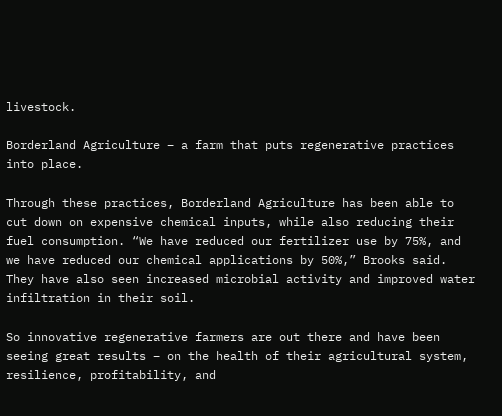livestock.

Borderland Agriculture – a farm that puts regenerative practices into place.

Through these practices, Borderland Agriculture has been able to cut down on expensive chemical inputs, while also reducing their fuel consumption. “We have reduced our fertilizer use by 75%, and we have reduced our chemical applications by 50%,” Brooks said. They have also seen increased microbial activity and improved water infiltration in their soil.

So innovative regenerative farmers are out there and have been seeing great results – on the health of their agricultural system, resilience, profitability, and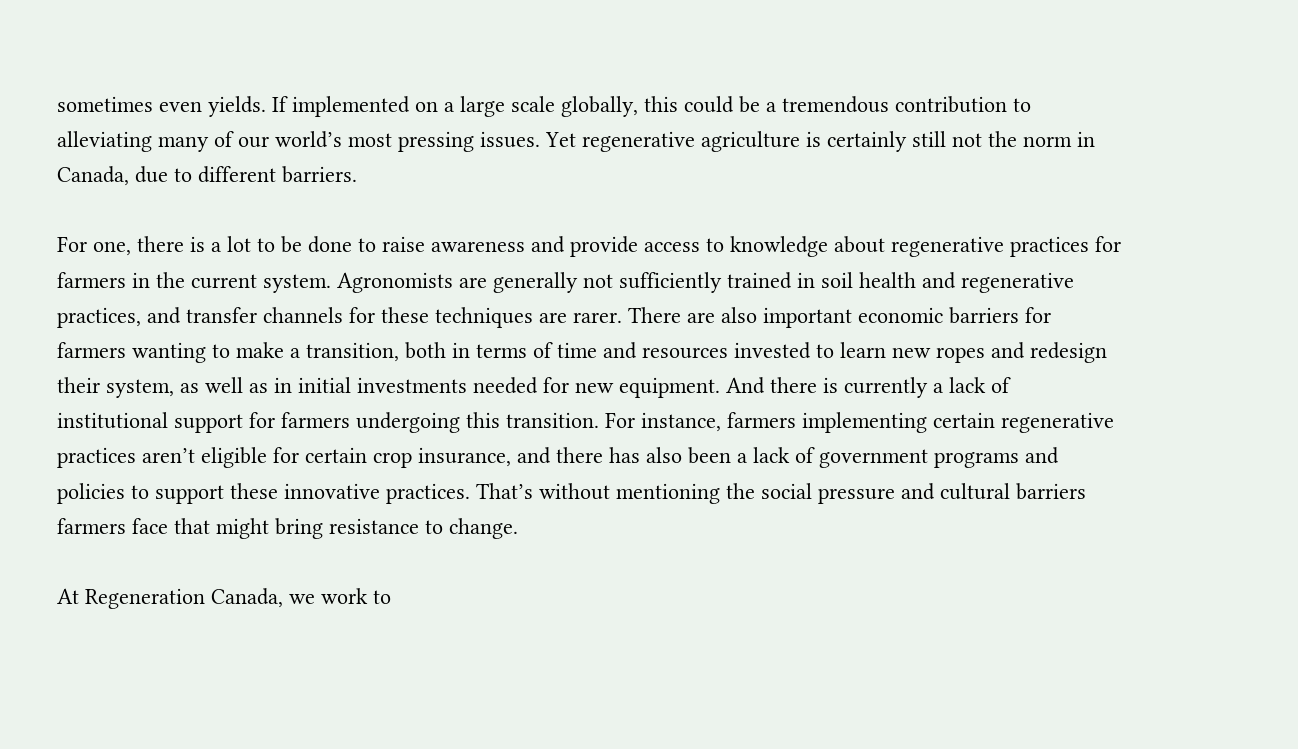sometimes even yields. If implemented on a large scale globally, this could be a tremendous contribution to alleviating many of our world’s most pressing issues. Yet regenerative agriculture is certainly still not the norm in Canada, due to different barriers.

For one, there is a lot to be done to raise awareness and provide access to knowledge about regenerative practices for farmers in the current system. Agronomists are generally not sufficiently trained in soil health and regenerative practices, and transfer channels for these techniques are rarer. There are also important economic barriers for farmers wanting to make a transition, both in terms of time and resources invested to learn new ropes and redesign their system, as well as in initial investments needed for new equipment. And there is currently a lack of institutional support for farmers undergoing this transition. For instance, farmers implementing certain regenerative practices aren’t eligible for certain crop insurance, and there has also been a lack of government programs and policies to support these innovative practices. That’s without mentioning the social pressure and cultural barriers farmers face that might bring resistance to change.

At Regeneration Canada, we work to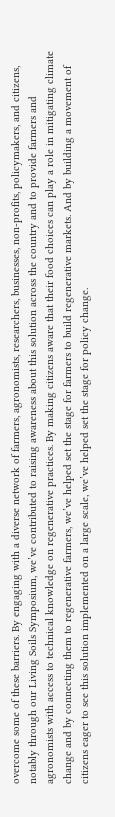overcome some of these barriers. By engaging with a diverse network of farmers, agronomists, researchers, businesses, non-profits, policymakers, and citizens, notably through our Living Soils Symposium, we’ve contributed to raising awareness about this solution across the country and to provide farmers and agronomists with access to technical knowledge on regenerative practices. By making citizens aware that their food choices can play a role in mitigating climate change and by connecting them to regenerative farmers, we’ve helped set the stage for farmers to build regenerative markets. And by building a movement of citizens eager to see this solution implemented on a large scale, we’ve helped set the stage for policy change.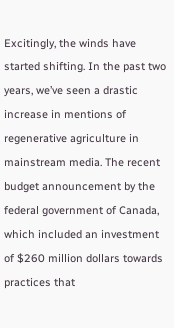Excitingly, the winds have started shifting. In the past two years, we’ve seen a drastic increase in mentions of regenerative agriculture in mainstream media. The recent budget announcement by the federal government of Canada, which included an investment of $260 million dollars towards practices that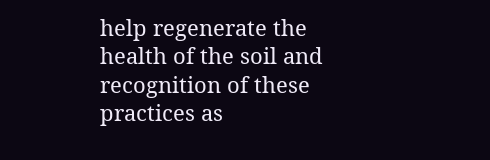help regenerate the health of the soil and recognition of these practices as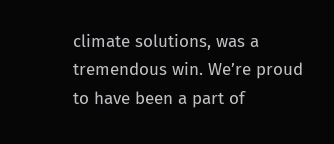climate solutions, was a tremendous win. We’re proud to have been a part of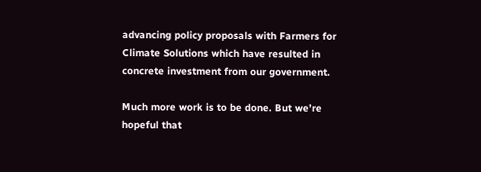advancing policy proposals with Farmers for Climate Solutions which have resulted in concrete investment from our government.

Much more work is to be done. But we’re hopeful that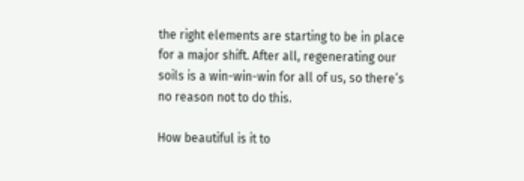the right elements are starting to be in place for a major shift. After all, regenerating our soils is a win-win-win for all of us, so there’s no reason not to do this.

How beautiful is it to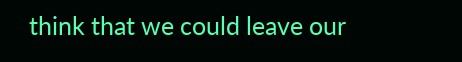think that we could leave our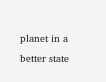planet in a better state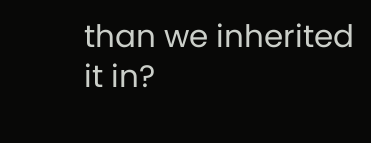than we inherited it in?